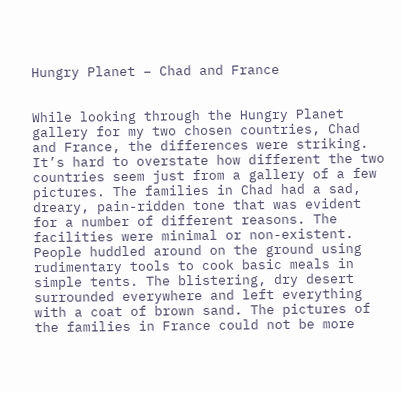Hungry Planet – Chad and France


While looking through the Hungry Planet gallery for my two chosen countries, Chad and France, the differences were striking. It’s hard to overstate how different the two countries seem just from a gallery of a few pictures. The families in Chad had a sad, dreary, pain-ridden tone that was evident for a number of different reasons. The facilities were minimal or non-existent. People huddled around on the ground using rudimentary tools to cook basic meals in simple tents. The blistering, dry desert surrounded everywhere and left everything with a coat of brown sand. The pictures of the families in France could not be more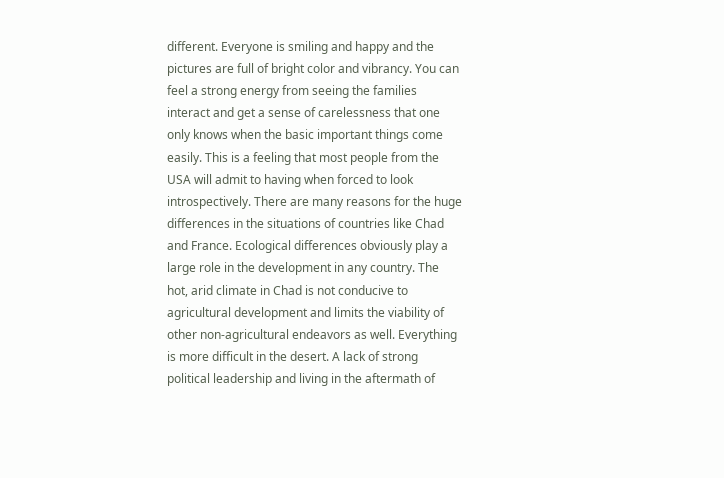different. Everyone is smiling and happy and the pictures are full of bright color and vibrancy. You can feel a strong energy from seeing the families interact and get a sense of carelessness that one only knows when the basic important things come easily. This is a feeling that most people from the USA will admit to having when forced to look introspectively. There are many reasons for the huge differences in the situations of countries like Chad and France. Ecological differences obviously play a large role in the development in any country. The hot, arid climate in Chad is not conducive to agricultural development and limits the viability of other non-agricultural endeavors as well. Everything is more difficult in the desert. A lack of strong political leadership and living in the aftermath of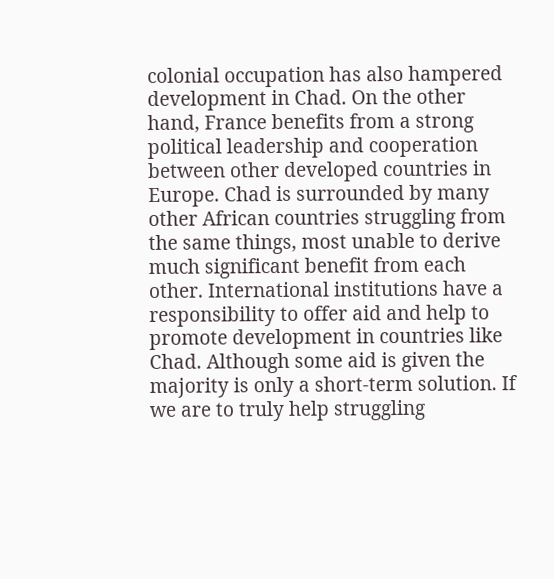colonial occupation has also hampered development in Chad. On the other hand, France benefits from a strong political leadership and cooperation between other developed countries in Europe. Chad is surrounded by many other African countries struggling from the same things, most unable to derive much significant benefit from each other. International institutions have a responsibility to offer aid and help to promote development in countries like Chad. Although some aid is given the majority is only a short-term solution. If we are to truly help struggling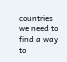countries we need to find a way to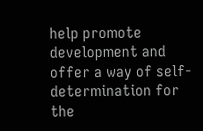help promote development and offer a way of self-determination for the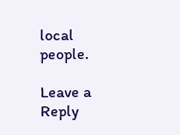local people.

Leave a Reply